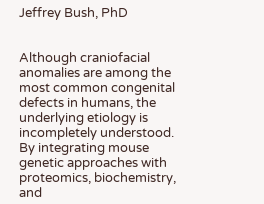Jeffrey Bush, PhD


Although craniofacial anomalies are among the most common congenital defects in humans, the underlying etiology is incompletely understood. By integrating mouse genetic approaches with proteomics, biochemistry, and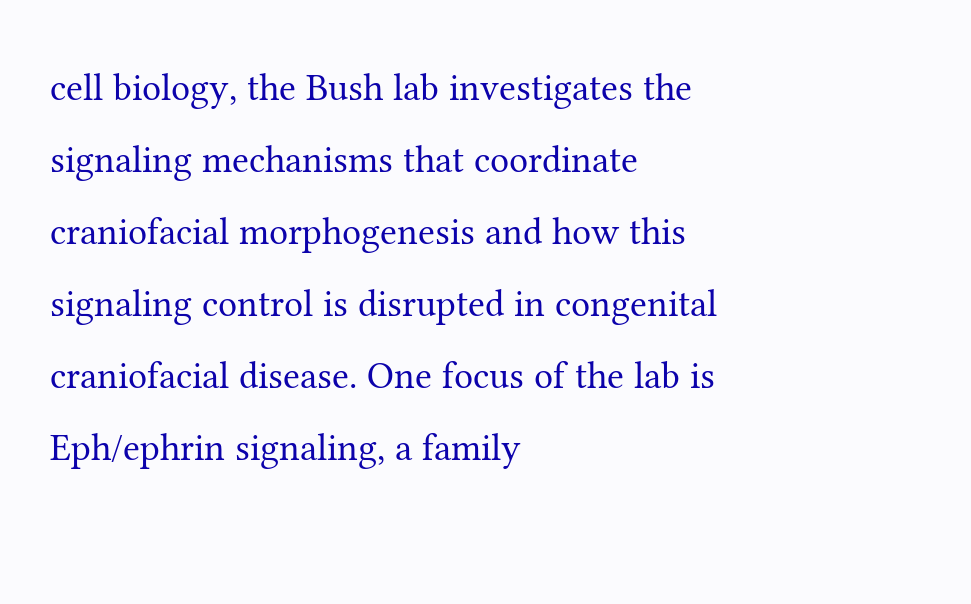cell biology, the Bush lab investigates the signaling mechanisms that coordinate craniofacial morphogenesis and how this signaling control is disrupted in congenital craniofacial disease. One focus of the lab is Eph/ephrin signaling, a family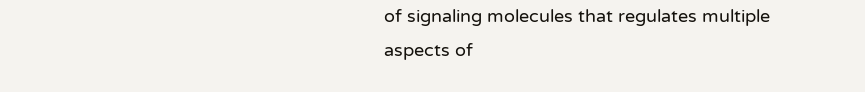of signaling molecules that regulates multiple aspects of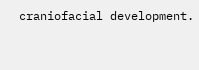craniofacial development.